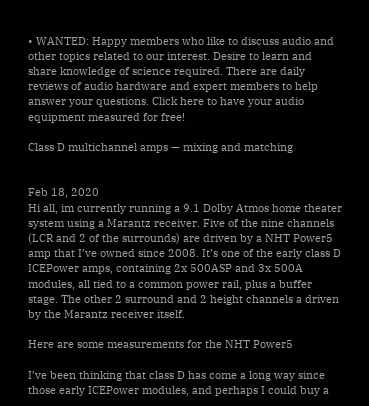• WANTED: Happy members who like to discuss audio and other topics related to our interest. Desire to learn and share knowledge of science required. There are daily reviews of audio hardware and expert members to help answer your questions. Click here to have your audio equipment measured for free!

Class D multichannel amps — mixing and matching


Feb 18, 2020
Hi all, im currently running a 9.1 Dolby Atmos home theater system using a Marantz receiver. Five of the nine channels (LCR and 2 of the surrounds) are driven by a NHT Power5 amp that I’ve owned since 2008. It’s one of the early class D ICEPower amps, containing 2x 500ASP and 3x 500A modules, all tied to a common power rail, plus a buffer stage. The other 2 surround and 2 height channels a driven by the Marantz receiver itself.

Here are some measurements for the NHT Power5

I’ve been thinking that class D has come a long way since those early ICEPower modules, and perhaps I could buy a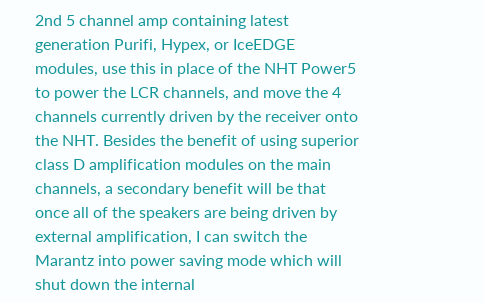2nd 5 channel amp containing latest generation Purifi, Hypex, or IceEDGE modules, use this in place of the NHT Power5 to power the LCR channels, and move the 4 channels currently driven by the receiver onto the NHT. Besides the benefit of using superior class D amplification modules on the main channels, a secondary benefit will be that once all of the speakers are being driven by external amplification, I can switch the Marantz into power saving mode which will shut down the internal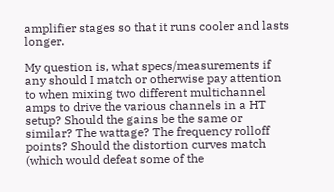amplifier stages so that it runs cooler and lasts longer.

My question is, what specs/measurements if any should I match or otherwise pay attention to when mixing two different multichannel amps to drive the various channels in a HT setup? Should the gains be the same or similar? The wattage? The frequency rolloff points? Should the distortion curves match (which would defeat some of the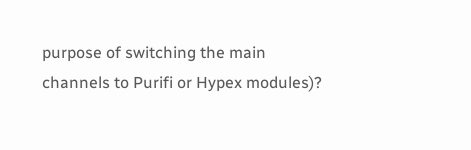purpose of switching the main channels to Purifi or Hypex modules)?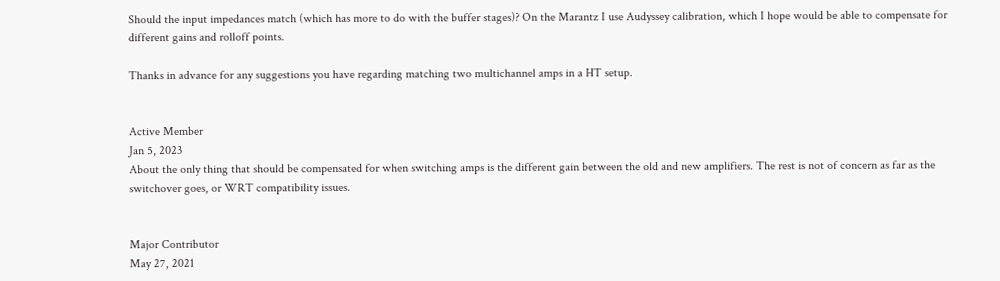Should the input impedances match (which has more to do with the buffer stages)? On the Marantz I use Audyssey calibration, which I hope would be able to compensate for different gains and rolloff points.

Thanks in advance for any suggestions you have regarding matching two multichannel amps in a HT setup.


Active Member
Jan 5, 2023
About the only thing that should be compensated for when switching amps is the different gain between the old and new amplifiers. The rest is not of concern as far as the switchover goes, or WRT compatibility issues.


Major Contributor
May 27, 2021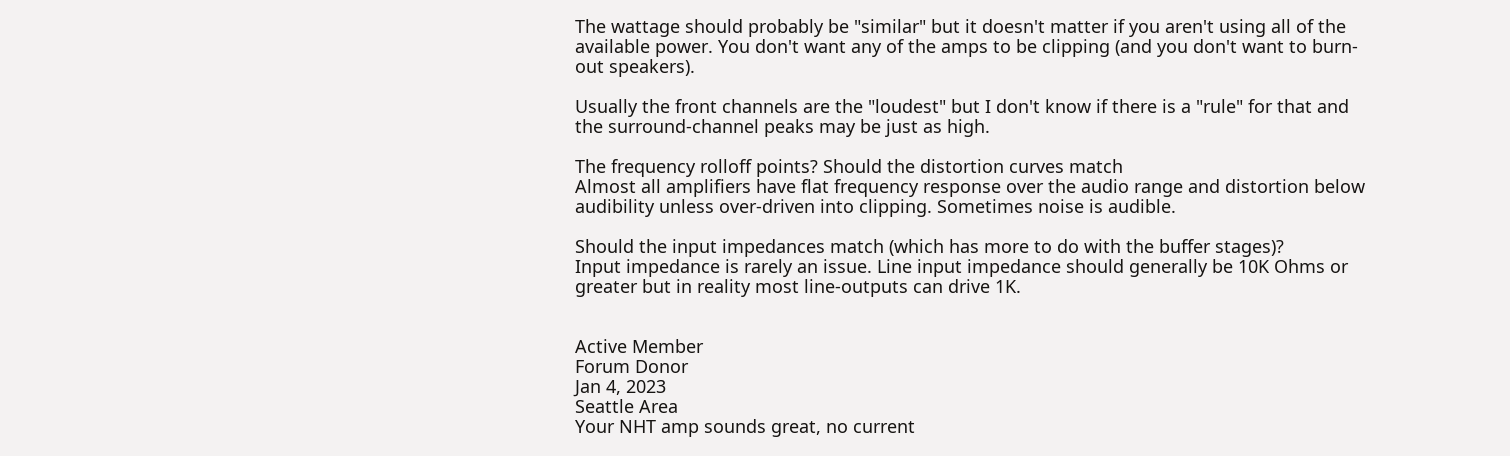The wattage should probably be "similar" but it doesn't matter if you aren't using all of the available power. You don't want any of the amps to be clipping (and you don't want to burn-out speakers).

Usually the front channels are the "loudest" but I don't know if there is a "rule" for that and the surround-channel peaks may be just as high.

The frequency rolloff points? Should the distortion curves match
Almost all amplifiers have flat frequency response over the audio range and distortion below audibility unless over-driven into clipping. Sometimes noise is audible.

Should the input impedances match (which has more to do with the buffer stages)?
Input impedance is rarely an issue. Line input impedance should generally be 10K Ohms or greater but in reality most line-outputs can drive 1K.


Active Member
Forum Donor
Jan 4, 2023
Seattle Area
Your NHT amp sounds great, no current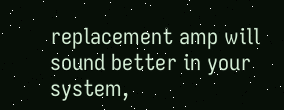replacement amp will sound better in your system,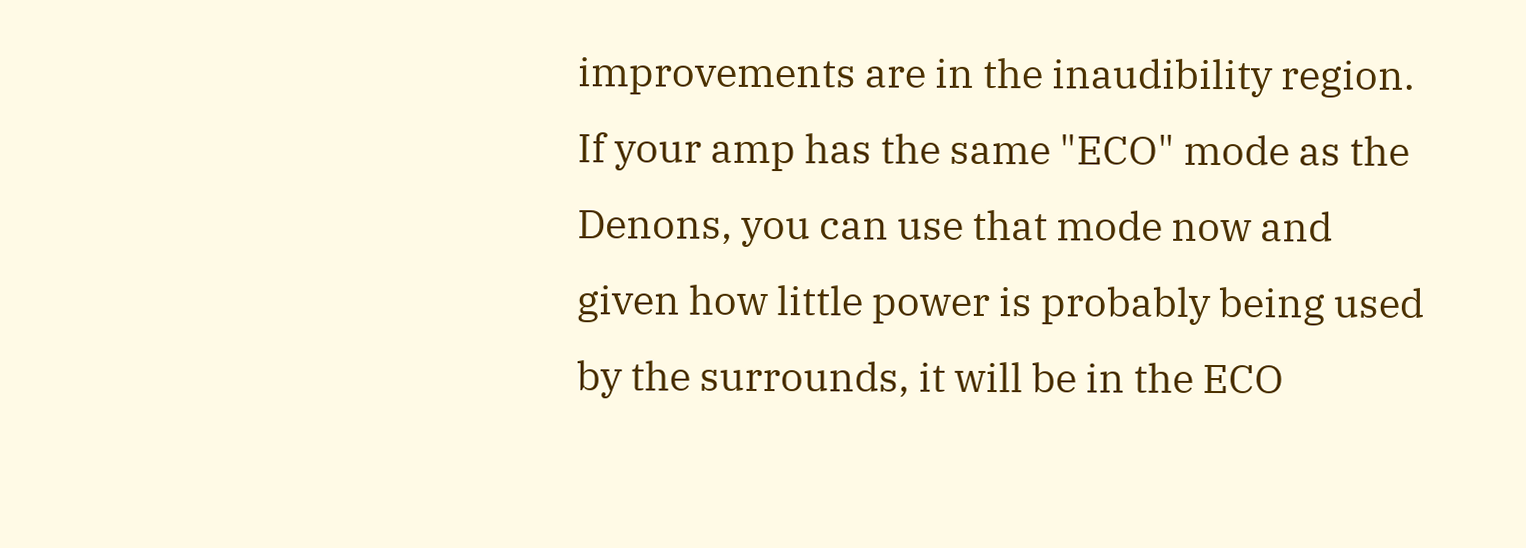improvements are in the inaudibility region. If your amp has the same "ECO" mode as the Denons, you can use that mode now and given how little power is probably being used by the surrounds, it will be in the ECO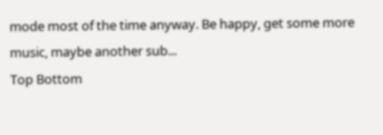mode most of the time anyway. Be happy, get some more music, maybe another sub...
Top Bottom